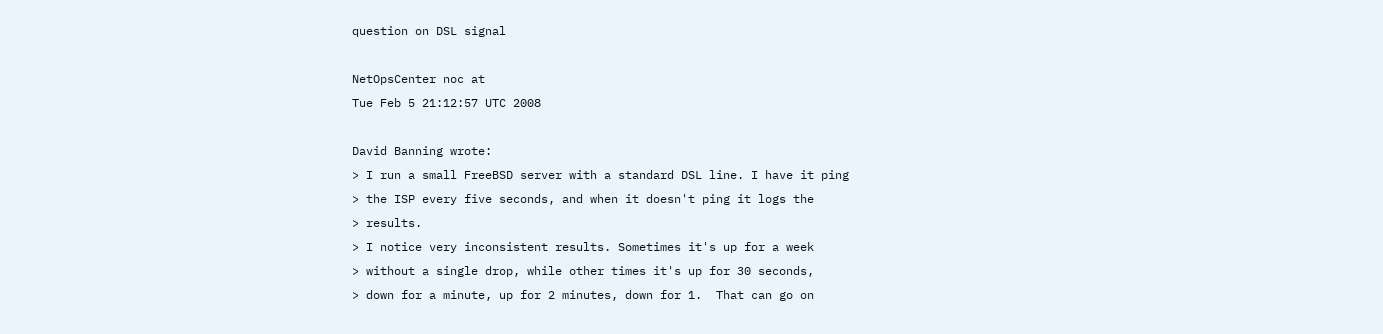question on DSL signal

NetOpsCenter noc at
Tue Feb 5 21:12:57 UTC 2008

David Banning wrote:
> I run a small FreeBSD server with a standard DSL line. I have it ping
> the ISP every five seconds, and when it doesn't ping it logs the
> results.
> I notice very inconsistent results. Sometimes it's up for a week
> without a single drop, while other times it's up for 30 seconds,
> down for a minute, up for 2 minutes, down for 1.  That can go on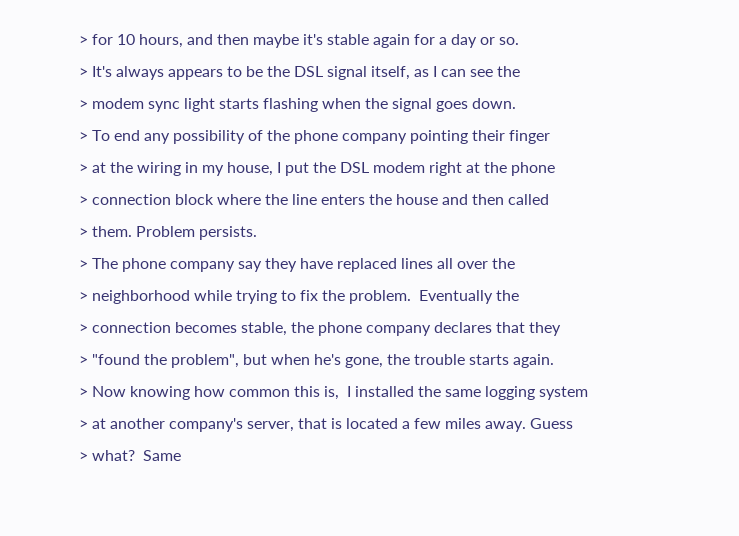> for 10 hours, and then maybe it's stable again for a day or so.
> It's always appears to be the DSL signal itself, as I can see the
> modem sync light starts flashing when the signal goes down.
> To end any possibility of the phone company pointing their finger
> at the wiring in my house, I put the DSL modem right at the phone
> connection block where the line enters the house and then called
> them. Problem persists.
> The phone company say they have replaced lines all over the
> neighborhood while trying to fix the problem.  Eventually the
> connection becomes stable, the phone company declares that they
> "found the problem", but when he's gone, the trouble starts again.
> Now knowing how common this is,  I installed the same logging system
> at another company's server, that is located a few miles away. Guess
> what?  Same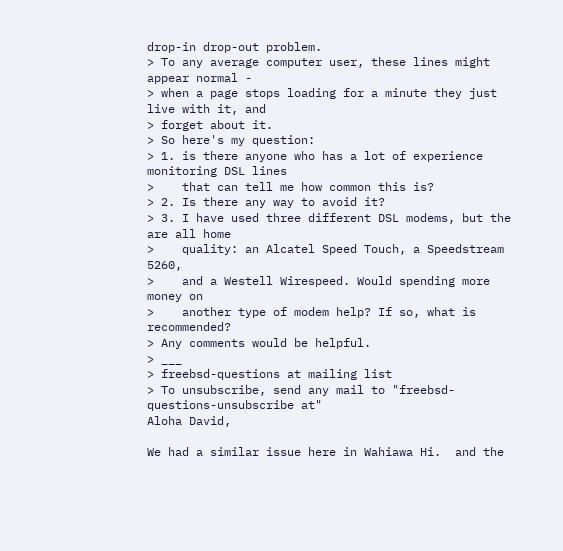drop-in drop-out problem.
> To any average computer user, these lines might appear normal -
> when a page stops loading for a minute they just live with it, and
> forget about it.
> So here's my question:
> 1. is there anyone who has a lot of experience monitoring DSL lines
>    that can tell me how common this is?
> 2. Is there any way to avoid it?
> 3. I have used three different DSL modems, but the are all home
>    quality: an Alcatel Speed Touch, a Speedstream 5260,
>    and a Westell Wirespeed. Would spending more money on
>    another type of modem help? If so, what is recommended?
> Any comments would be helpful.
> ___
> freebsd-questions at mailing list
> To unsubscribe, send any mail to "freebsd-questions-unsubscribe at"
Aloha David,

We had a similar issue here in Wahiawa Hi.  and the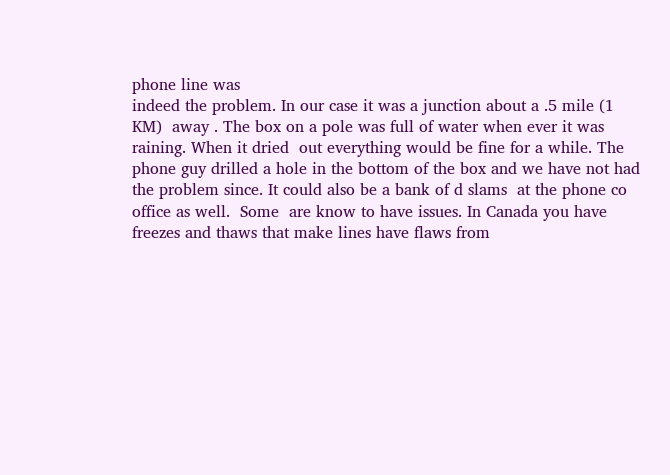phone line was
indeed the problem. In our case it was a junction about a .5 mile (1
KM)  away . The box on a pole was full of water when ever it was
raining. When it dried  out everything would be fine for a while. The
phone guy drilled a hole in the bottom of the box and we have not had
the problem since. It could also be a bank of d slams  at the phone co
office as well.  Some  are know to have issues. In Canada you have
freezes and thaws that make lines have flaws from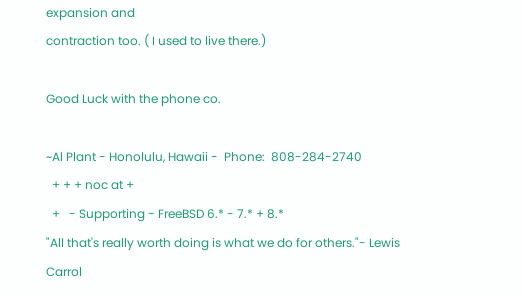expansion and
contraction too. ( I used to live there.)

Good Luck with the phone co.

~Al Plant - Honolulu, Hawaii -  Phone:  808-284-2740
  + + + noc at +
  +   - Supporting - FreeBSD 6.* - 7.* + 8.*
"All that's really worth doing is what we do for others."- Lewis Carrol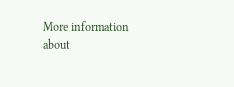More information about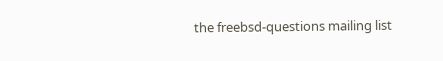the freebsd-questions mailing list